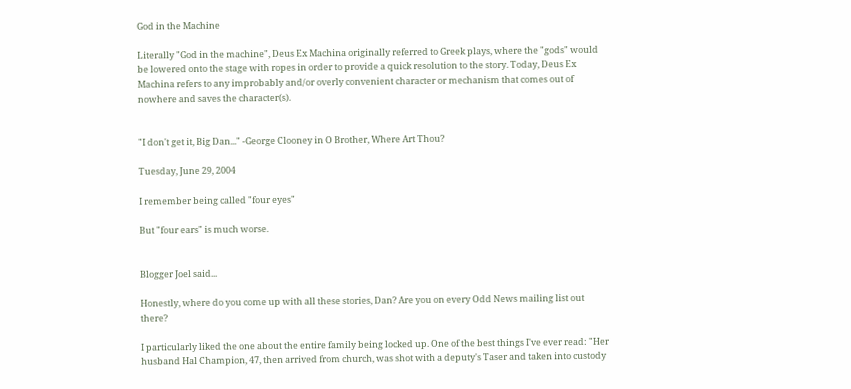God in the Machine

Literally "God in the machine", Deus Ex Machina originally referred to Greek plays, where the "gods" would be lowered onto the stage with ropes in order to provide a quick resolution to the story. Today, Deus Ex Machina refers to any improbably and/or overly convenient character or mechanism that comes out of nowhere and saves the character(s).


"I don't get it, Big Dan..." -George Clooney in O Brother, Where Art Thou?

Tuesday, June 29, 2004

I remember being called "four eyes"

But "four ears" is much worse.


Blogger Joel said...

Honestly, where do you come up with all these stories, Dan? Are you on every Odd News mailing list out there?

I particularly liked the one about the entire family being locked up. One of the best things I've ever read: "Her husband Hal Champion, 47, then arrived from church, was shot with a deputy's Taser and taken into custody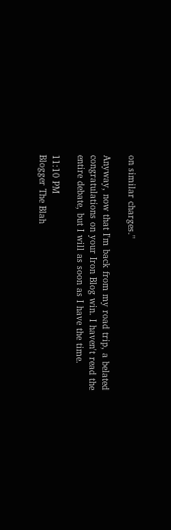on similar charges."

Anyway, now that I'm back from my road trip, a belated congratulations on your Iron Blog win. I haven't read the entire debate, but I will as soon as I have the time.

11:10 PM
Blogger The Blah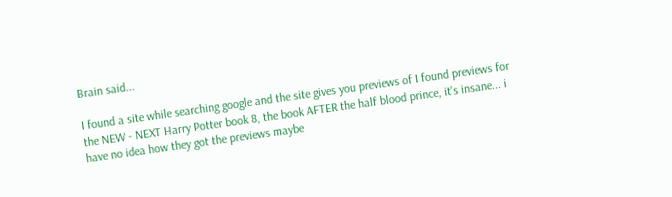Brain said...

I found a site while searching google and the site gives you previews of I found previews for the NEW - NEXT Harry Potter book 8, the book AFTER the half blood prince, it's insane... i have no idea how they got the previews maybe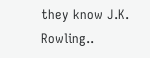they know J.K. Rowling..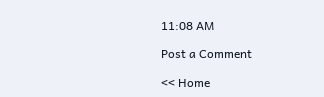11:08 AM

Post a Comment

<< Home